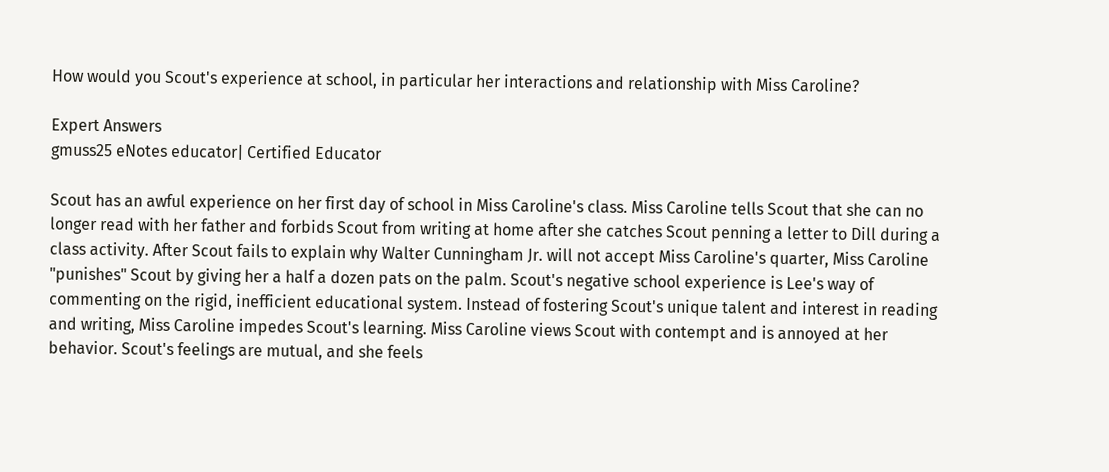How would you Scout's experience at school, in particular her interactions and relationship with Miss Caroline?

Expert Answers
gmuss25 eNotes educator| Certified Educator

Scout has an awful experience on her first day of school in Miss Caroline's class. Miss Caroline tells Scout that she can no longer read with her father and forbids Scout from writing at home after she catches Scout penning a letter to Dill during a class activity. After Scout fails to explain why Walter Cunningham Jr. will not accept Miss Caroline's quarter, Miss Caroline "punishes" Scout by giving her a half a dozen pats on the palm. Scout's negative school experience is Lee's way of commenting on the rigid, inefficient educational system. Instead of fostering Scout's unique talent and interest in reading and writing, Miss Caroline impedes Scout's learning. Miss Caroline views Scout with contempt and is annoyed at her behavior. Scout's feelings are mutual, and she feels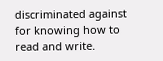discriminated against for knowing how to read and write.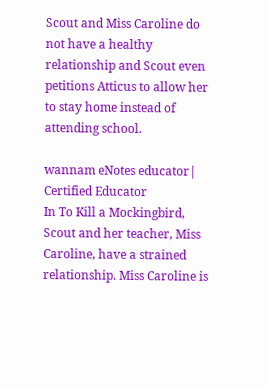Scout and Miss Caroline do not have a healthy relationship and Scout even petitions Atticus to allow her to stay home instead of attending school.

wannam eNotes educator| Certified Educator
In To Kill a Mockingbird, Scout and her teacher, Miss Caroline, have a strained relationship. Miss Caroline is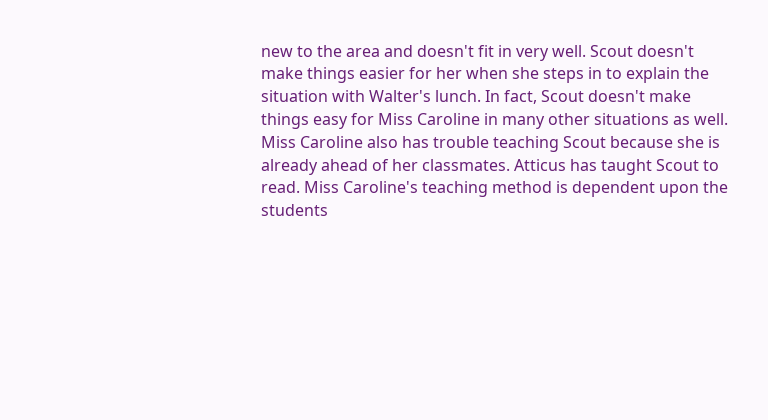new to the area and doesn't fit in very well. Scout doesn't make things easier for her when she steps in to explain the situation with Walter's lunch. In fact, Scout doesn't make things easy for Miss Caroline in many other situations as well. Miss Caroline also has trouble teaching Scout because she is already ahead of her classmates. Atticus has taught Scout to read. Miss Caroline's teaching method is dependent upon the students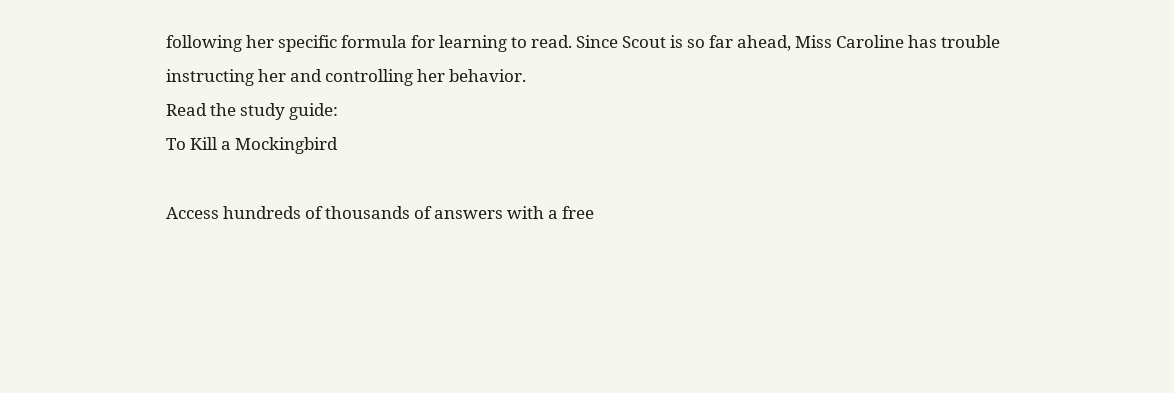following her specific formula for learning to read. Since Scout is so far ahead, Miss Caroline has trouble instructing her and controlling her behavior.
Read the study guide:
To Kill a Mockingbird

Access hundreds of thousands of answers with a free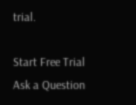trial.

Start Free Trial
Ask a Question